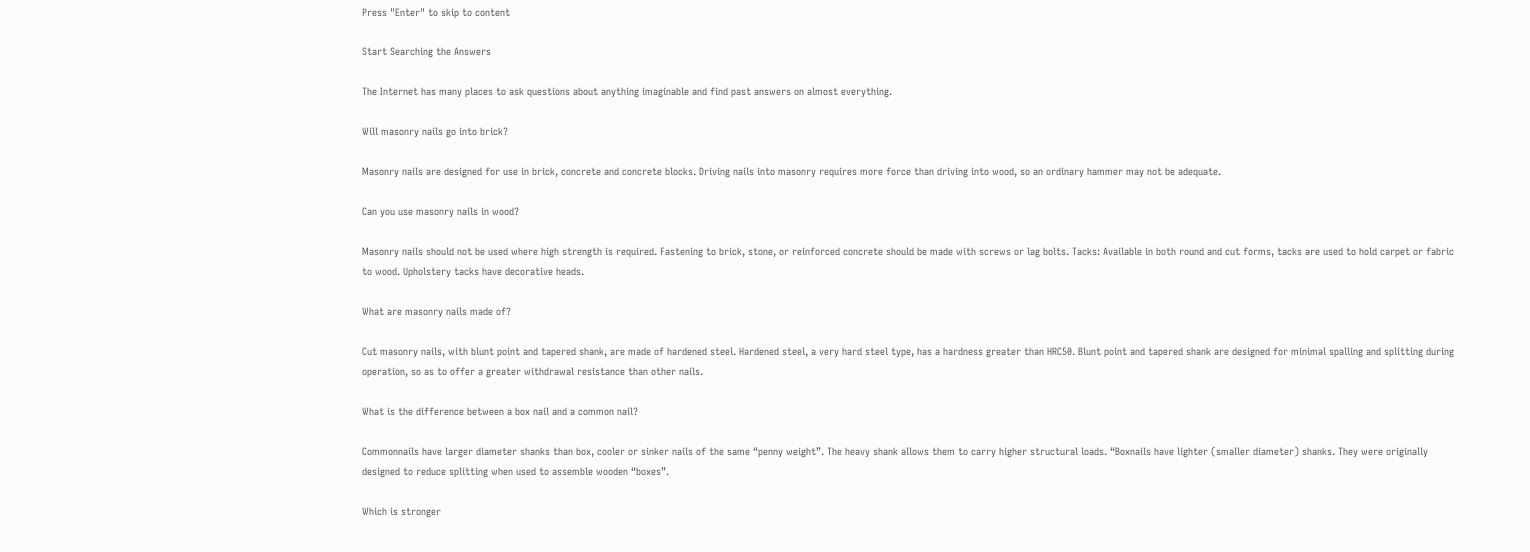Press "Enter" to skip to content

Start Searching the Answers

The Internet has many places to ask questions about anything imaginable and find past answers on almost everything.

Will masonry nails go into brick?

Masonry nails are designed for use in brick, concrete and concrete blocks. Driving nails into masonry requires more force than driving into wood, so an ordinary hammer may not be adequate.

Can you use masonry nails in wood?

Masonry nails should not be used where high strength is required. Fastening to brick, stone, or reinforced concrete should be made with screws or lag bolts. Tacks: Available in both round and cut forms, tacks are used to hold carpet or fabric to wood. Upholstery tacks have decorative heads.

What are masonry nails made of?

Cut masonry nails, with blunt point and tapered shank, are made of hardened steel. Hardened steel, a very hard steel type, has a hardness greater than HRC50. Blunt point and tapered shank are designed for minimal spalling and splitting during operation, so as to offer a greater withdrawal resistance than other nails.

What is the difference between a box nail and a common nail?

Commonnails have larger diameter shanks than box, cooler or sinker nails of the same “penny weight”. The heavy shank allows them to carry higher structural loads. “Boxnails have lighter (smaller diameter) shanks. They were originally designed to reduce splitting when used to assemble wooden “boxes”.

Which is stronger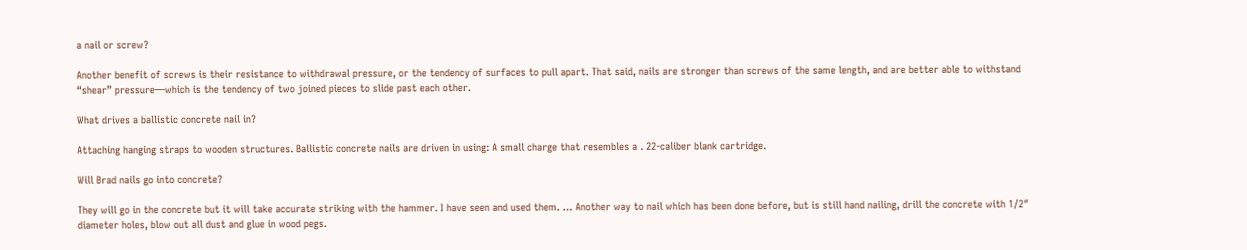a nail or screw?

Another benefit of screws is their resistance to withdrawal pressure, or the tendency of surfaces to pull apart. That said, nails are stronger than screws of the same length, and are better able to withstand “shear” pressure—which is the tendency of two joined pieces to slide past each other.

What drives a ballistic concrete nail in?

Attaching hanging straps to wooden structures. Ballistic concrete nails are driven in using: A small charge that resembles a . 22-caliber blank cartridge.

Will Brad nails go into concrete?

They will go in the concrete but it will take accurate striking with the hammer. I have seen and used them. … Another way to nail which has been done before, but is still hand nailing, drill the concrete with 1/2″ diameter holes, blow out all dust and glue in wood pegs.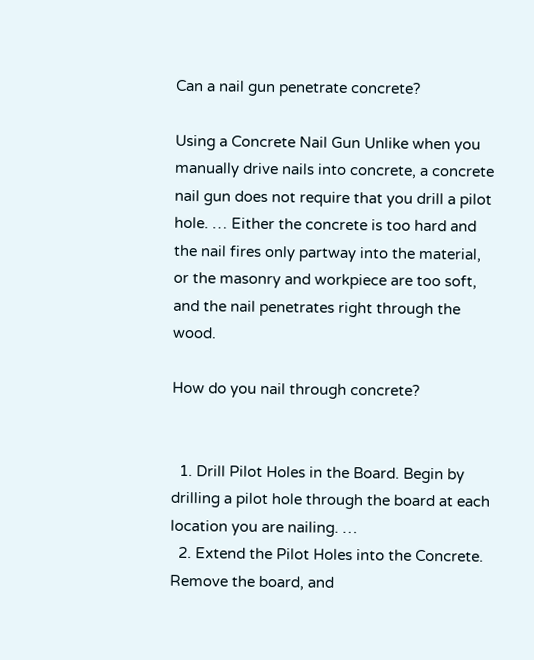Can a nail gun penetrate concrete?

Using a Concrete Nail Gun Unlike when you manually drive nails into concrete, a concrete nail gun does not require that you drill a pilot hole. … Either the concrete is too hard and the nail fires only partway into the material, or the masonry and workpiece are too soft, and the nail penetrates right through the wood.

How do you nail through concrete?


  1. Drill Pilot Holes in the Board. Begin by drilling a pilot hole through the board at each location you are nailing. …
  2. Extend the Pilot Holes into the Concrete. Remove the board, and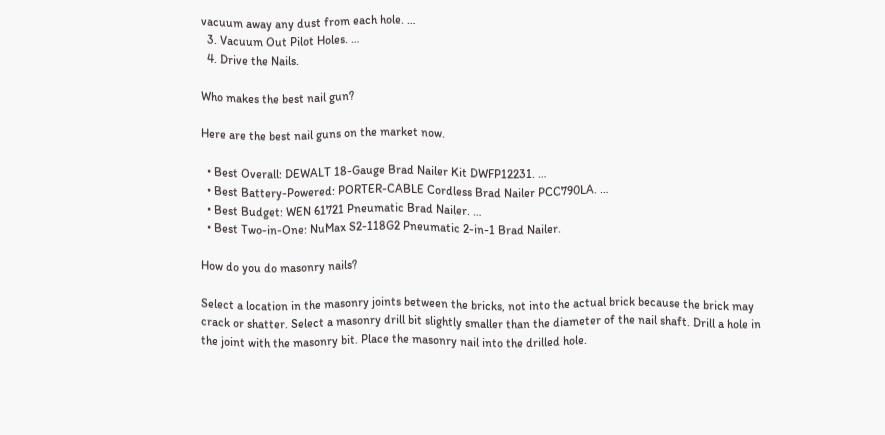vacuum away any dust from each hole. …
  3. Vacuum Out Pilot Holes. …
  4. Drive the Nails.

Who makes the best nail gun?

Here are the best nail guns on the market now.

  • Best Overall: DEWALT 18-Gauge Brad Nailer Kit DWFP12231. …
  • Best Battery-Powered: PORTER-CABLE Cordless Brad Nailer PCC790LA. …
  • Best Budget: WEN 61721 Pneumatic Brad Nailer. …
  • Best Two-in-One: NuMax S2-118G2 Pneumatic 2-in-1 Brad Nailer.

How do you do masonry nails?

Select a location in the masonry joints between the bricks, not into the actual brick because the brick may crack or shatter. Select a masonry drill bit slightly smaller than the diameter of the nail shaft. Drill a hole in the joint with the masonry bit. Place the masonry nail into the drilled hole.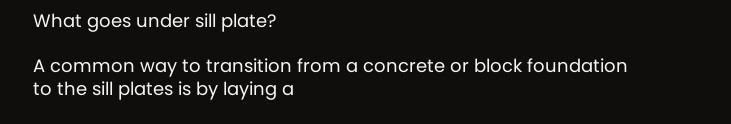What goes under sill plate?

A common way to transition from a concrete or block foundation to the sill plates is by laying a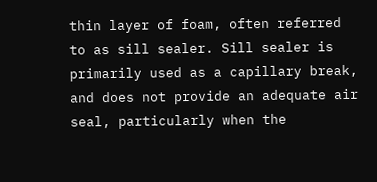thin layer of foam, often referred to as sill sealer. Sill sealer is primarily used as a capillary break, and does not provide an adequate air seal, particularly when the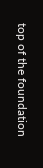top of the foundation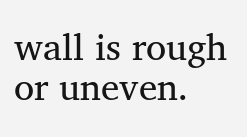wall is rough or uneven.